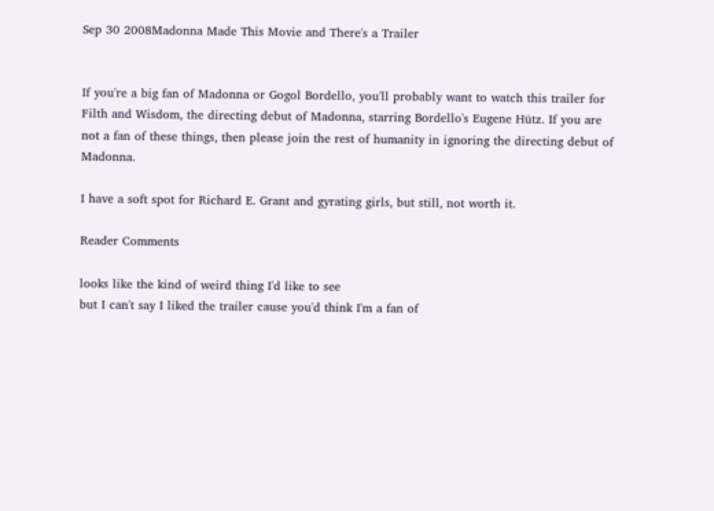Sep 30 2008Madonna Made This Movie and There's a Trailer


If you're a big fan of Madonna or Gogol Bordello, you'll probably want to watch this trailer for Filth and Wisdom, the directing debut of Madonna, starring Bordello's Eugene Hütz. If you are not a fan of these things, then please join the rest of humanity in ignoring the directing debut of Madonna.

I have a soft spot for Richard E. Grant and gyrating girls, but still, not worth it.

Reader Comments

looks like the kind of weird thing I'd like to see
but I can't say I liked the trailer cause you'd think I'm a fan of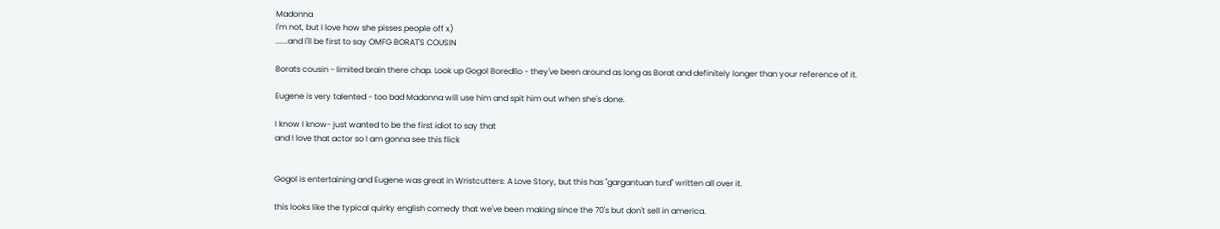Madonna
I'm not, but I love how she pisses people off x)
......and I'll be first to say OMFG BORAT'S COUSIN

Borats cousin - limited brain there chap. Look up Gogol Boredllo - they've been around as long as Borat and definitely longer than your reference of it.

Eugene is very talented - too bad Madonna will use him and spit him out when she's done.

I know I know- just wanted to be the first idiot to say that
and I love that actor so I am gonna see this flick


Gogol is entertaining and Eugene was great in Wristcutters: A Love Story, but this has "gargantuan turd" written all over it.

this looks like the typical quirky english comedy that we've been making since the 70's but don't sell in america.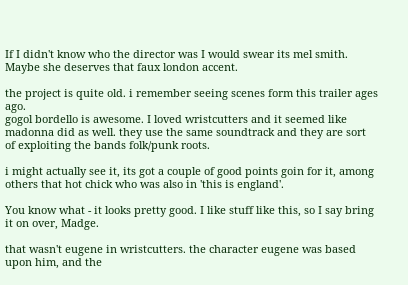If I didn't know who the director was I would swear its mel smith.
Maybe she deserves that faux london accent.

the project is quite old. i remember seeing scenes form this trailer ages ago.
gogol bordello is awesome. I loved wristcutters and it seemed like madonna did as well. they use the same soundtrack and they are sort of exploiting the bands folk/punk roots.

i might actually see it, its got a couple of good points goin for it, among others that hot chick who was also in 'this is england'.

You know what - it looks pretty good. I like stuff like this, so I say bring it on over, Madge.

that wasn't eugene in wristcutters. the character eugene was based upon him, and the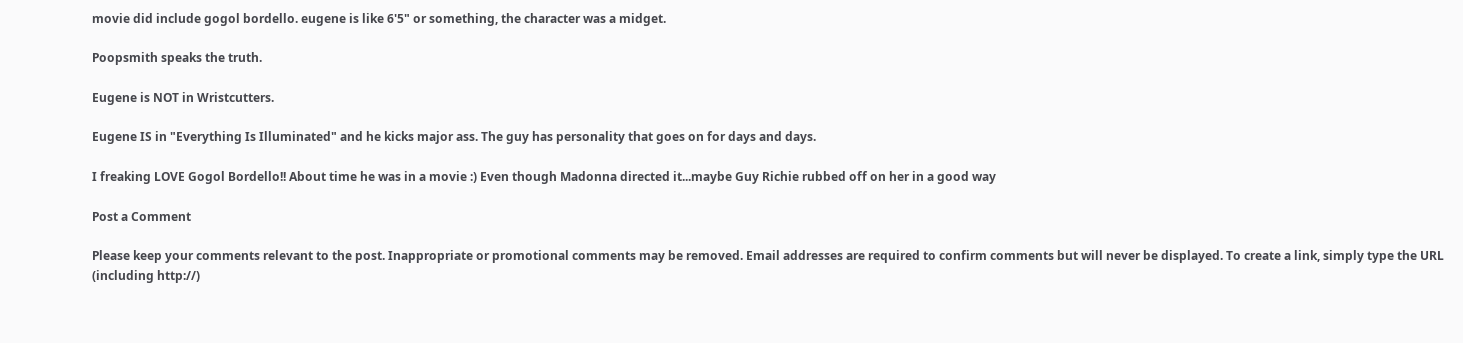movie did include gogol bordello. eugene is like 6'5" or something, the character was a midget.

Poopsmith speaks the truth.

Eugene is NOT in Wristcutters.

Eugene IS in "Everything Is Illuminated" and he kicks major ass. The guy has personality that goes on for days and days.

I freaking LOVE Gogol Bordello!! About time he was in a movie :) Even though Madonna directed it...maybe Guy Richie rubbed off on her in a good way

Post a Comment

Please keep your comments relevant to the post. Inappropriate or promotional comments may be removed. Email addresses are required to confirm comments but will never be displayed. To create a link, simply type the URL (including http://)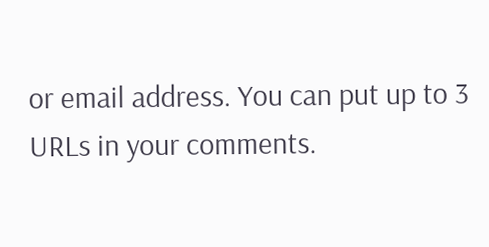or email address. You can put up to 3 URLs in your comments.